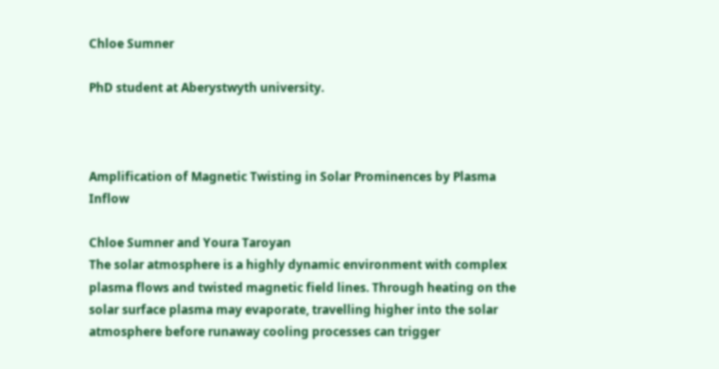Chloe Sumner

PhD student at Aberystwyth university.



Amplification of Magnetic Twisting in Solar Prominences by Plasma Inflow

Chloe Sumner and Youra Taroyan
The solar atmosphere is a highly dynamic environment with complex plasma flows and twisted magnetic field lines. Through heating on the solar surface plasma may evaporate, travelling higher into the solar atmosphere before runaway cooling processes can trigger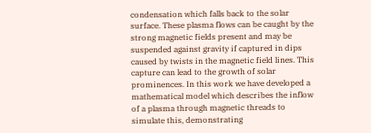condensation which falls back to the solar surface. These plasma flows can be caught by the strong magnetic fields present and may be suspended against gravity if captured in dips caused by twists in the magnetic field lines. This capture can lead to the growth of solar prominences. In this work we have developed a mathematical model which describes the inflow of a plasma through magnetic threads to simulate this, demonstrating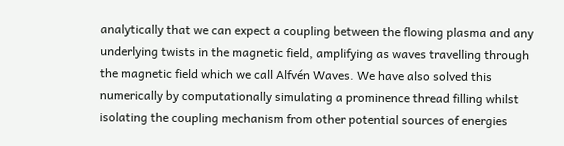analytically that we can expect a coupling between the flowing plasma and any underlying twists in the magnetic field, amplifying as waves travelling through the magnetic field which we call Alfvén Waves. We have also solved this numerically by computationally simulating a prominence thread filling whilst isolating the coupling mechanism from other potential sources of energies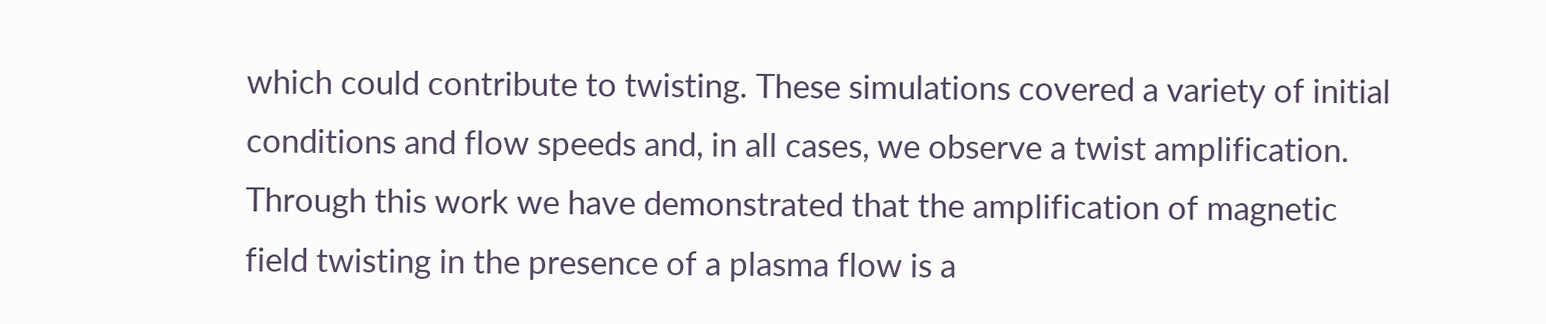which could contribute to twisting. These simulations covered a variety of initial conditions and flow speeds and, in all cases, we observe a twist amplification. Through this work we have demonstrated that the amplification of magnetic field twisting in the presence of a plasma flow is a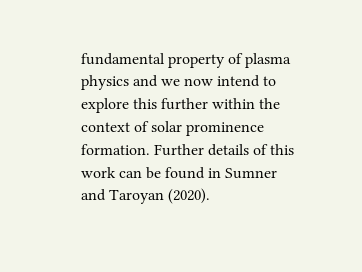fundamental property of plasma physics and we now intend to explore this further within the context of solar prominence formation. Further details of this work can be found in Sumner and Taroyan (2020).